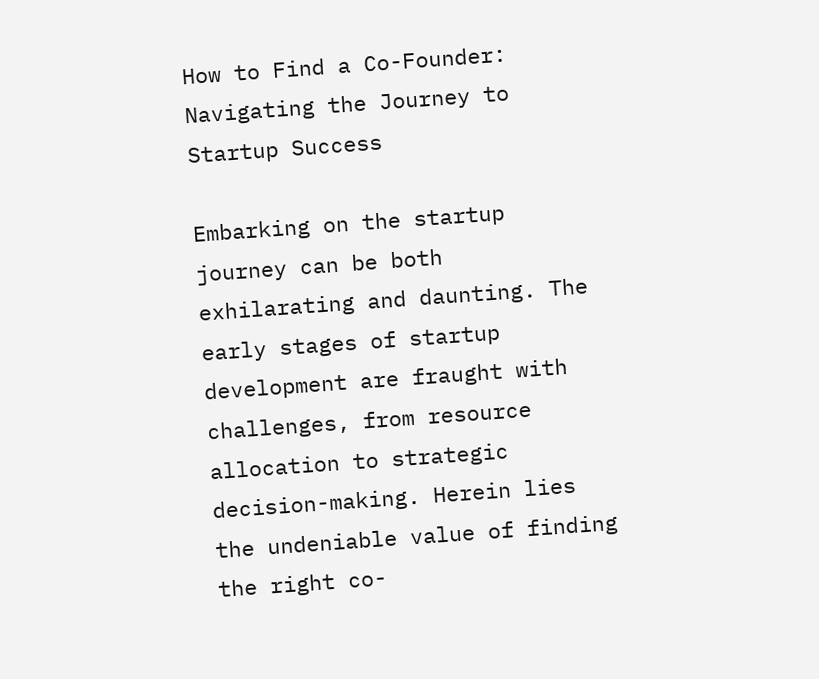How to Find a Co-Founder: Navigating the Journey to Startup Success

Embarking on the startup journey can be both exhilarating and daunting. The early stages of startup development are fraught with challenges, from resource allocation to strategic decision-making. Herein lies the undeniable value of finding the right co-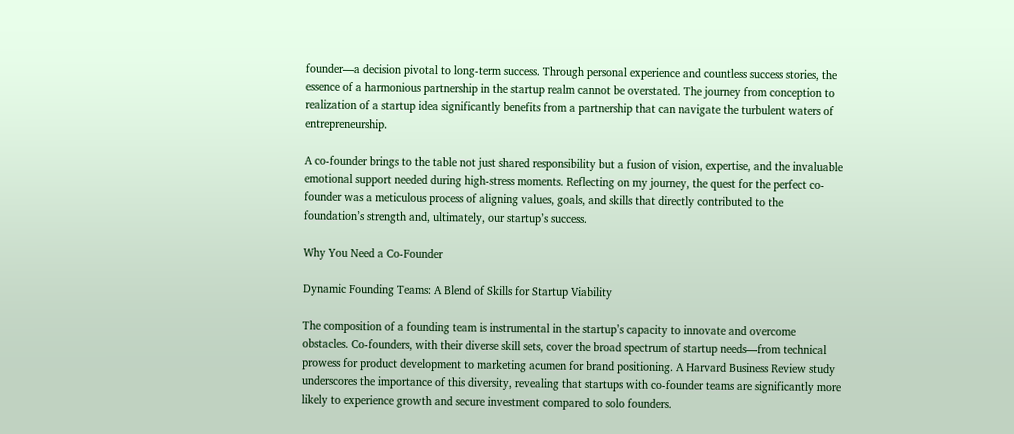founder—a decision pivotal to long-term success. Through personal experience and countless success stories, the essence of a harmonious partnership in the startup realm cannot be overstated. The journey from conception to realization of a startup idea significantly benefits from a partnership that can navigate the turbulent waters of entrepreneurship.

A co-founder brings to the table not just shared responsibility but a fusion of vision, expertise, and the invaluable emotional support needed during high-stress moments. Reflecting on my journey, the quest for the perfect co-founder was a meticulous process of aligning values, goals, and skills that directly contributed to the foundation’s strength and, ultimately, our startup’s success.

Why You Need a Co-Founder

Dynamic Founding Teams: A Blend of Skills for Startup Viability

The composition of a founding team is instrumental in the startup’s capacity to innovate and overcome obstacles. Co-founders, with their diverse skill sets, cover the broad spectrum of startup needs—from technical prowess for product development to marketing acumen for brand positioning. A Harvard Business Review study underscores the importance of this diversity, revealing that startups with co-founder teams are significantly more likely to experience growth and secure investment compared to solo founders.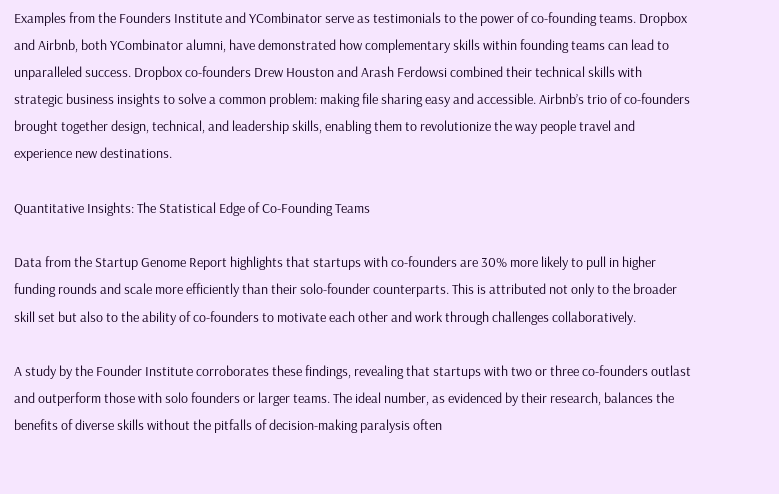Examples from the Founders Institute and YCombinator serve as testimonials to the power of co-founding teams. Dropbox and Airbnb, both YCombinator alumni, have demonstrated how complementary skills within founding teams can lead to unparalleled success. Dropbox co-founders Drew Houston and Arash Ferdowsi combined their technical skills with strategic business insights to solve a common problem: making file sharing easy and accessible. Airbnb’s trio of co-founders brought together design, technical, and leadership skills, enabling them to revolutionize the way people travel and experience new destinations.

Quantitative Insights: The Statistical Edge of Co-Founding Teams

Data from the Startup Genome Report highlights that startups with co-founders are 30% more likely to pull in higher funding rounds and scale more efficiently than their solo-founder counterparts. This is attributed not only to the broader skill set but also to the ability of co-founders to motivate each other and work through challenges collaboratively.

A study by the Founder Institute corroborates these findings, revealing that startups with two or three co-founders outlast and outperform those with solo founders or larger teams. The ideal number, as evidenced by their research, balances the benefits of diverse skills without the pitfalls of decision-making paralysis often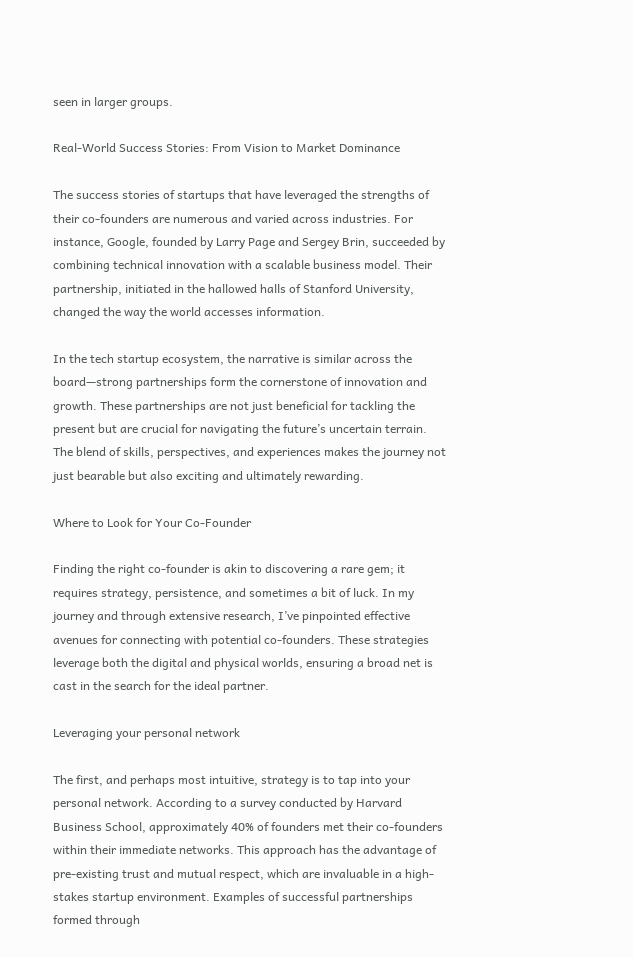seen in larger groups.

Real-World Success Stories: From Vision to Market Dominance

The success stories of startups that have leveraged the strengths of their co-founders are numerous and varied across industries. For instance, Google, founded by Larry Page and Sergey Brin, succeeded by combining technical innovation with a scalable business model. Their partnership, initiated in the hallowed halls of Stanford University, changed the way the world accesses information.

In the tech startup ecosystem, the narrative is similar across the board—strong partnerships form the cornerstone of innovation and growth. These partnerships are not just beneficial for tackling the present but are crucial for navigating the future’s uncertain terrain. The blend of skills, perspectives, and experiences makes the journey not just bearable but also exciting and ultimately rewarding.

Where to Look for Your Co-Founder

Finding the right co-founder is akin to discovering a rare gem; it requires strategy, persistence, and sometimes a bit of luck. In my journey and through extensive research, I’ve pinpointed effective avenues for connecting with potential co-founders. These strategies leverage both the digital and physical worlds, ensuring a broad net is cast in the search for the ideal partner.

Leveraging your personal network

The first, and perhaps most intuitive, strategy is to tap into your personal network. According to a survey conducted by Harvard Business School, approximately 40% of founders met their co-founders within their immediate networks. This approach has the advantage of pre-existing trust and mutual respect, which are invaluable in a high-stakes startup environment. Examples of successful partnerships formed through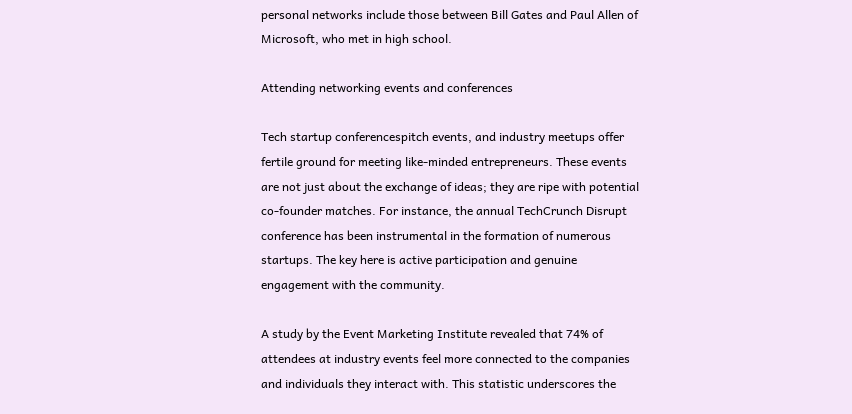personal networks include those between Bill Gates and Paul Allen of Microsoft, who met in high school.

Attending networking events and conferences

Tech startup conferencespitch events, and industry meetups offer fertile ground for meeting like-minded entrepreneurs. These events are not just about the exchange of ideas; they are ripe with potential co-founder matches. For instance, the annual TechCrunch Disrupt conference has been instrumental in the formation of numerous startups. The key here is active participation and genuine engagement with the community.

A study by the Event Marketing Institute revealed that 74% of attendees at industry events feel more connected to the companies and individuals they interact with. This statistic underscores the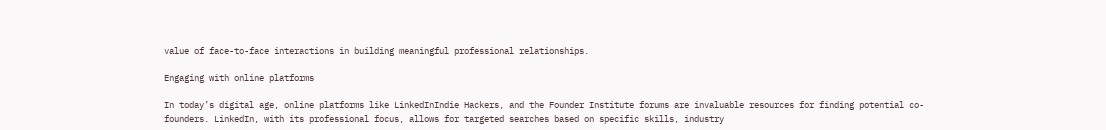value of face-to-face interactions in building meaningful professional relationships.

Engaging with online platforms

In today’s digital age, online platforms like LinkedInIndie Hackers, and the Founder Institute forums are invaluable resources for finding potential co-founders. LinkedIn, with its professional focus, allows for targeted searches based on specific skills, industry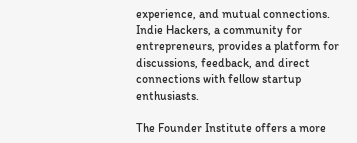experience, and mutual connections. Indie Hackers, a community for entrepreneurs, provides a platform for discussions, feedback, and direct connections with fellow startup enthusiasts.

The Founder Institute offers a more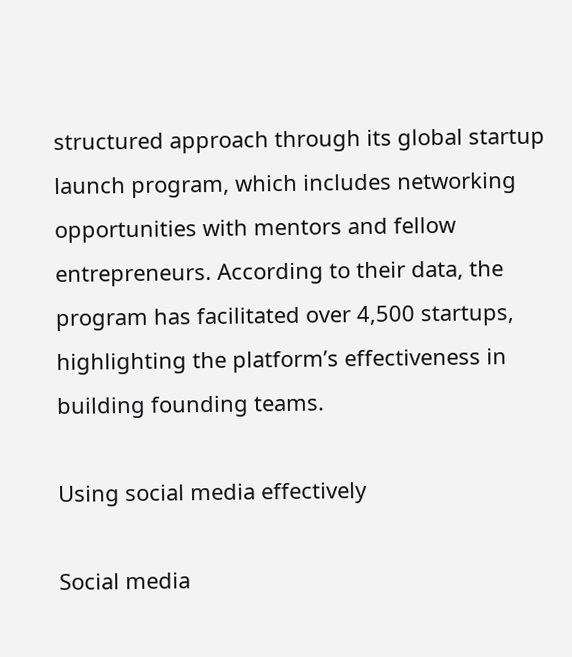structured approach through its global startup launch program, which includes networking opportunities with mentors and fellow entrepreneurs. According to their data, the program has facilitated over 4,500 startups, highlighting the platform’s effectiveness in building founding teams.

Using social media effectively

Social media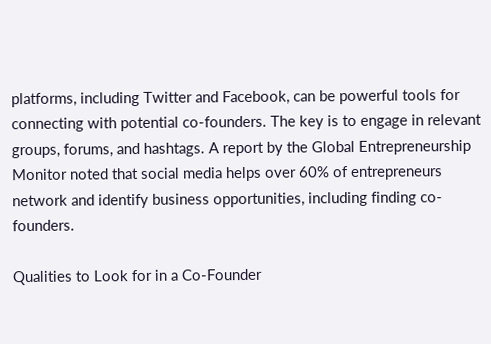platforms, including Twitter and Facebook, can be powerful tools for connecting with potential co-founders. The key is to engage in relevant groups, forums, and hashtags. A report by the Global Entrepreneurship Monitor noted that social media helps over 60% of entrepreneurs network and identify business opportunities, including finding co-founders.

Qualities to Look for in a Co-Founder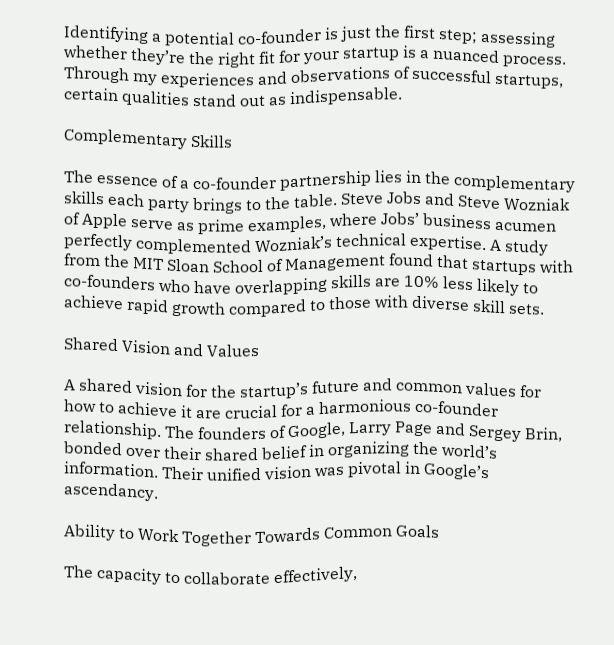Identifying a potential co-founder is just the first step; assessing whether they’re the right fit for your startup is a nuanced process. Through my experiences and observations of successful startups, certain qualities stand out as indispensable.

Complementary Skills

The essence of a co-founder partnership lies in the complementary skills each party brings to the table. Steve Jobs and Steve Wozniak of Apple serve as prime examples, where Jobs’ business acumen perfectly complemented Wozniak’s technical expertise. A study from the MIT Sloan School of Management found that startups with co-founders who have overlapping skills are 10% less likely to achieve rapid growth compared to those with diverse skill sets.

Shared Vision and Values

A shared vision for the startup’s future and common values for how to achieve it are crucial for a harmonious co-founder relationship. The founders of Google, Larry Page and Sergey Brin, bonded over their shared belief in organizing the world’s information. Their unified vision was pivotal in Google’s ascendancy.

Ability to Work Together Towards Common Goals

The capacity to collaborate effectively,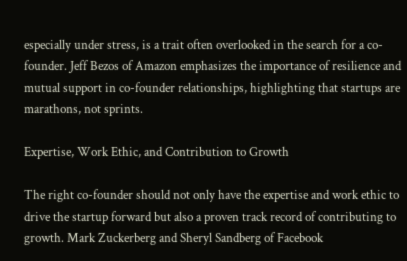especially under stress, is a trait often overlooked in the search for a co-founder. Jeff Bezos of Amazon emphasizes the importance of resilience and mutual support in co-founder relationships, highlighting that startups are marathons, not sprints.

Expertise, Work Ethic, and Contribution to Growth

The right co-founder should not only have the expertise and work ethic to drive the startup forward but also a proven track record of contributing to growth. Mark Zuckerberg and Sheryl Sandberg of Facebook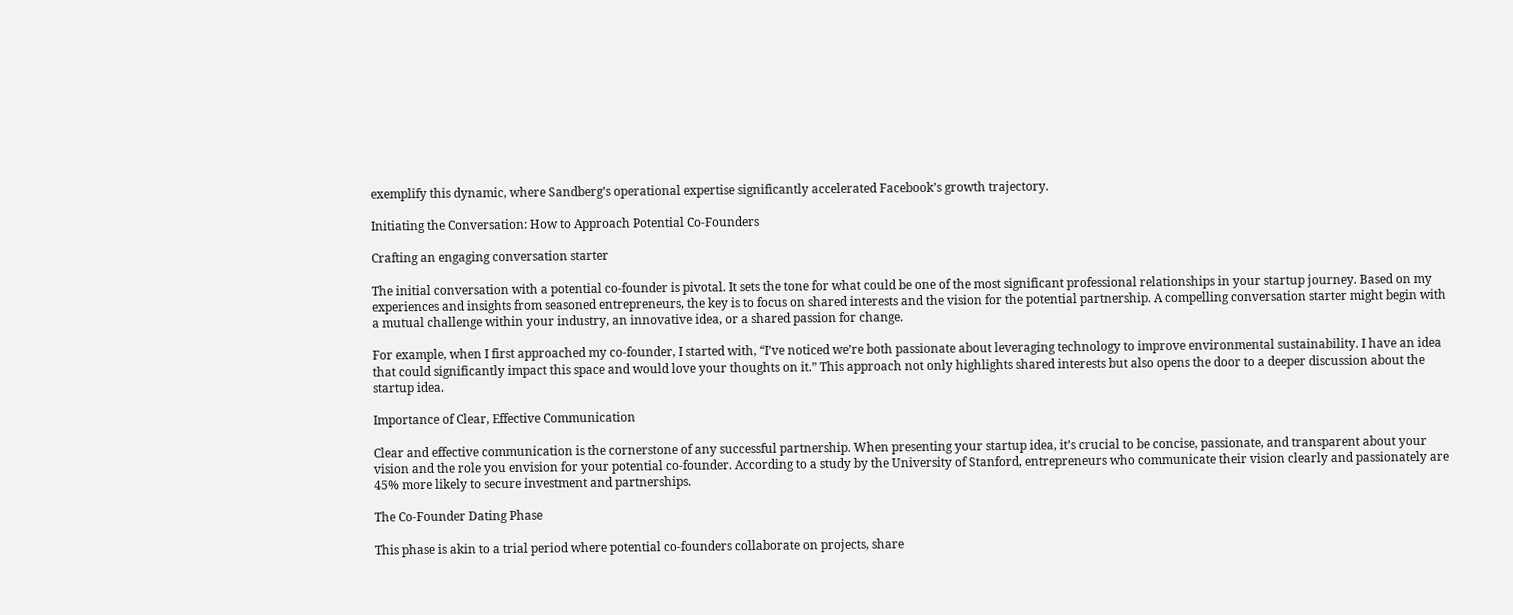exemplify this dynamic, where Sandberg’s operational expertise significantly accelerated Facebook’s growth trajectory.

Initiating the Conversation: How to Approach Potential Co-Founders

Crafting an engaging conversation starter

The initial conversation with a potential co-founder is pivotal. It sets the tone for what could be one of the most significant professional relationships in your startup journey. Based on my experiences and insights from seasoned entrepreneurs, the key is to focus on shared interests and the vision for the potential partnership. A compelling conversation starter might begin with a mutual challenge within your industry, an innovative idea, or a shared passion for change.

For example, when I first approached my co-founder, I started with, “I’ve noticed we’re both passionate about leveraging technology to improve environmental sustainability. I have an idea that could significantly impact this space and would love your thoughts on it.” This approach not only highlights shared interests but also opens the door to a deeper discussion about the startup idea.

Importance of Clear, Effective Communication

Clear and effective communication is the cornerstone of any successful partnership. When presenting your startup idea, it’s crucial to be concise, passionate, and transparent about your vision and the role you envision for your potential co-founder. According to a study by the University of Stanford, entrepreneurs who communicate their vision clearly and passionately are 45% more likely to secure investment and partnerships.

The Co-Founder Dating Phase

This phase is akin to a trial period where potential co-founders collaborate on projects, share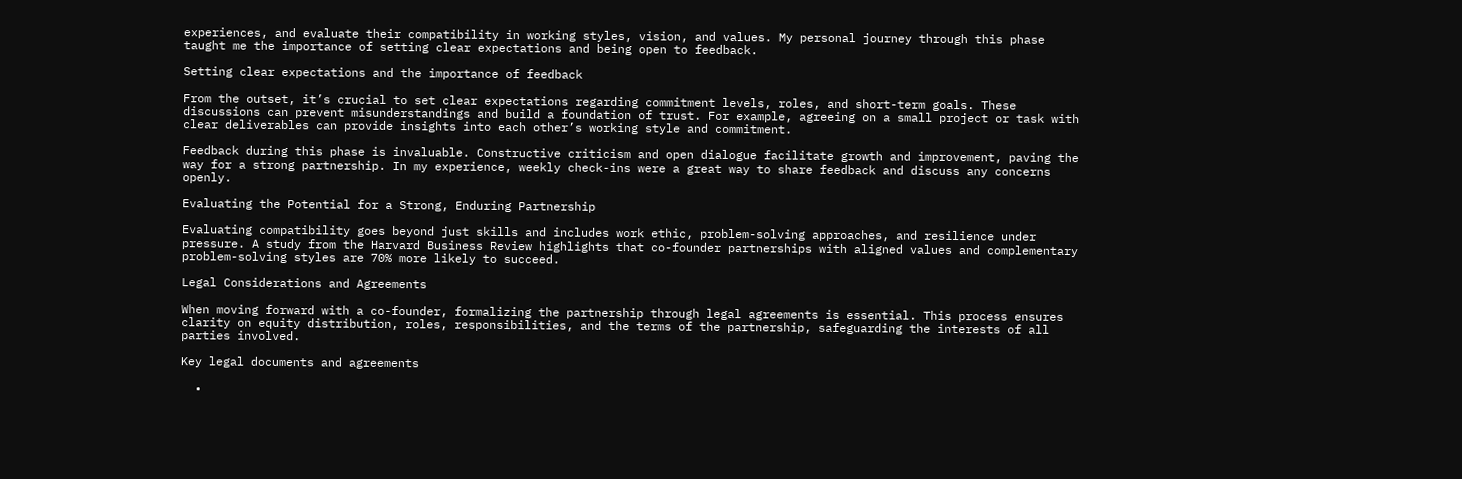experiences, and evaluate their compatibility in working styles, vision, and values. My personal journey through this phase taught me the importance of setting clear expectations and being open to feedback.

Setting clear expectations and the importance of feedback

From the outset, it’s crucial to set clear expectations regarding commitment levels, roles, and short-term goals. These discussions can prevent misunderstandings and build a foundation of trust. For example, agreeing on a small project or task with clear deliverables can provide insights into each other’s working style and commitment.

Feedback during this phase is invaluable. Constructive criticism and open dialogue facilitate growth and improvement, paving the way for a strong partnership. In my experience, weekly check-ins were a great way to share feedback and discuss any concerns openly.

Evaluating the Potential for a Strong, Enduring Partnership

Evaluating compatibility goes beyond just skills and includes work ethic, problem-solving approaches, and resilience under pressure. A study from the Harvard Business Review highlights that co-founder partnerships with aligned values and complementary problem-solving styles are 70% more likely to succeed.

Legal Considerations and Agreements

When moving forward with a co-founder, formalizing the partnership through legal agreements is essential. This process ensures clarity on equity distribution, roles, responsibilities, and the terms of the partnership, safeguarding the interests of all parties involved.

Key legal documents and agreements

  •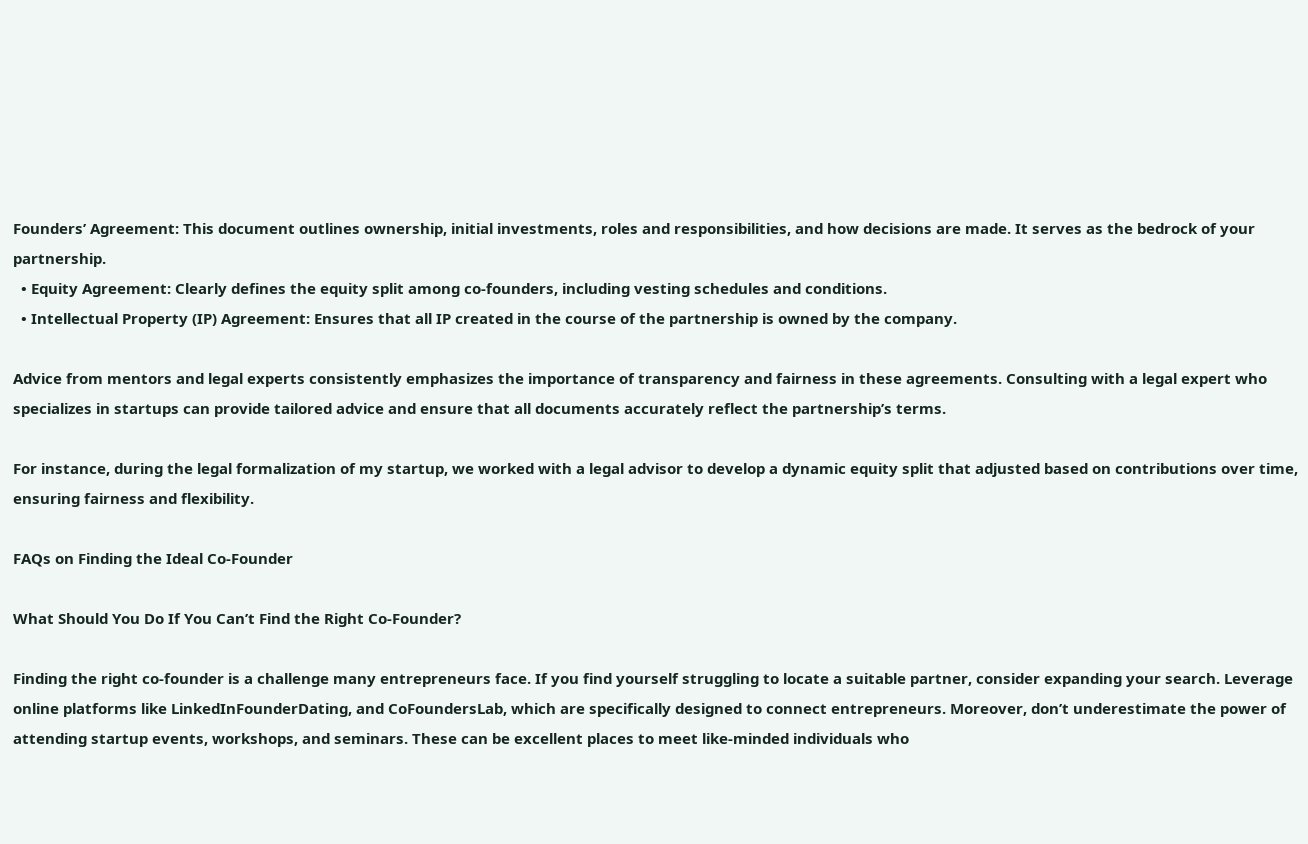Founders’ Agreement: This document outlines ownership, initial investments, roles and responsibilities, and how decisions are made. It serves as the bedrock of your partnership.
  • Equity Agreement: Clearly defines the equity split among co-founders, including vesting schedules and conditions.
  • Intellectual Property (IP) Agreement: Ensures that all IP created in the course of the partnership is owned by the company.

Advice from mentors and legal experts consistently emphasizes the importance of transparency and fairness in these agreements. Consulting with a legal expert who specializes in startups can provide tailored advice and ensure that all documents accurately reflect the partnership’s terms.

For instance, during the legal formalization of my startup, we worked with a legal advisor to develop a dynamic equity split that adjusted based on contributions over time, ensuring fairness and flexibility.

FAQs on Finding the Ideal Co-Founder

What Should You Do If You Can’t Find the Right Co-Founder?

Finding the right co-founder is a challenge many entrepreneurs face. If you find yourself struggling to locate a suitable partner, consider expanding your search. Leverage online platforms like LinkedInFounderDating, and CoFoundersLab, which are specifically designed to connect entrepreneurs. Moreover, don’t underestimate the power of attending startup events, workshops, and seminars. These can be excellent places to meet like-minded individuals who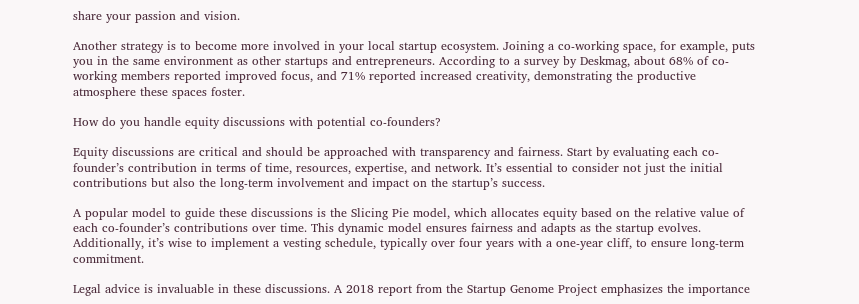share your passion and vision.

Another strategy is to become more involved in your local startup ecosystem. Joining a co-working space, for example, puts you in the same environment as other startups and entrepreneurs. According to a survey by Deskmag, about 68% of co-working members reported improved focus, and 71% reported increased creativity, demonstrating the productive atmosphere these spaces foster.

How do you handle equity discussions with potential co-founders?

Equity discussions are critical and should be approached with transparency and fairness. Start by evaluating each co-founder’s contribution in terms of time, resources, expertise, and network. It’s essential to consider not just the initial contributions but also the long-term involvement and impact on the startup’s success.

A popular model to guide these discussions is the Slicing Pie model, which allocates equity based on the relative value of each co-founder’s contributions over time. This dynamic model ensures fairness and adapts as the startup evolves. Additionally, it’s wise to implement a vesting schedule, typically over four years with a one-year cliff, to ensure long-term commitment.

Legal advice is invaluable in these discussions. A 2018 report from the Startup Genome Project emphasizes the importance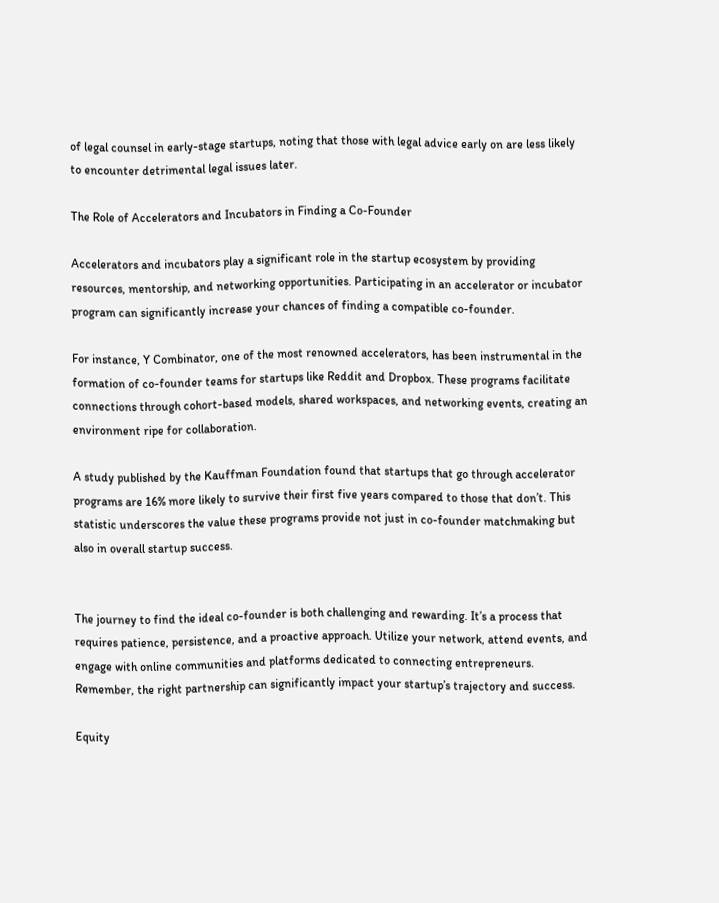of legal counsel in early-stage startups, noting that those with legal advice early on are less likely to encounter detrimental legal issues later.

The Role of Accelerators and Incubators in Finding a Co-Founder

Accelerators and incubators play a significant role in the startup ecosystem by providing resources, mentorship, and networking opportunities. Participating in an accelerator or incubator program can significantly increase your chances of finding a compatible co-founder.

For instance, Y Combinator, one of the most renowned accelerators, has been instrumental in the formation of co-founder teams for startups like Reddit and Dropbox. These programs facilitate connections through cohort-based models, shared workspaces, and networking events, creating an environment ripe for collaboration.

A study published by the Kauffman Foundation found that startups that go through accelerator programs are 16% more likely to survive their first five years compared to those that don’t. This statistic underscores the value these programs provide not just in co-founder matchmaking but also in overall startup success.


The journey to find the ideal co-founder is both challenging and rewarding. It’s a process that requires patience, persistence, and a proactive approach. Utilize your network, attend events, and engage with online communities and platforms dedicated to connecting entrepreneurs. Remember, the right partnership can significantly impact your startup’s trajectory and success.

Equity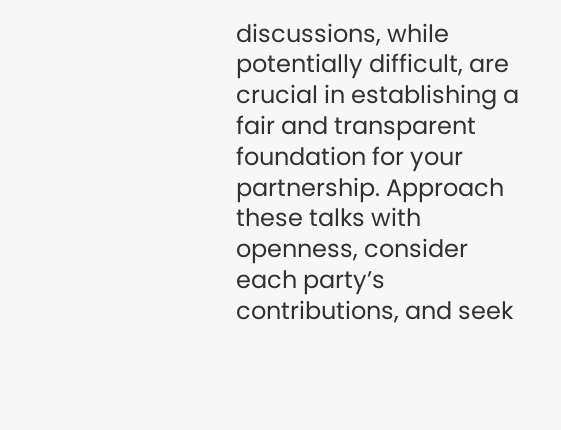discussions, while potentially difficult, are crucial in establishing a fair and transparent foundation for your partnership. Approach these talks with openness, consider each party’s contributions, and seek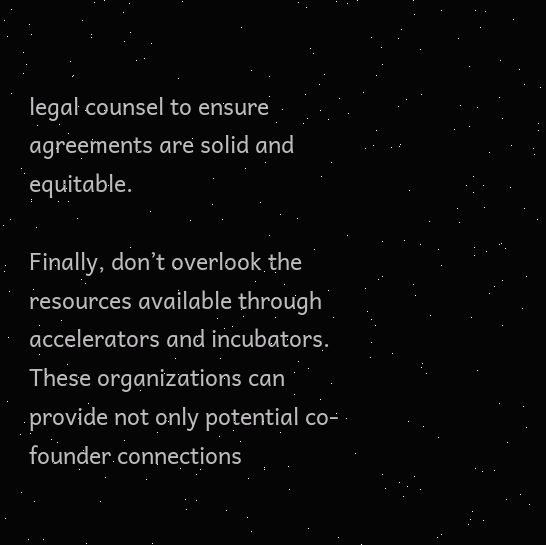legal counsel to ensure agreements are solid and equitable.

Finally, don’t overlook the resources available through accelerators and incubators. These organizations can provide not only potential co-founder connections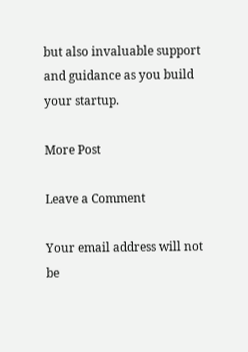but also invaluable support and guidance as you build your startup.

More Post

Leave a Comment

Your email address will not be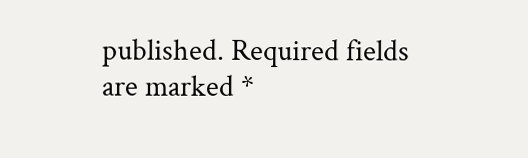published. Required fields are marked *